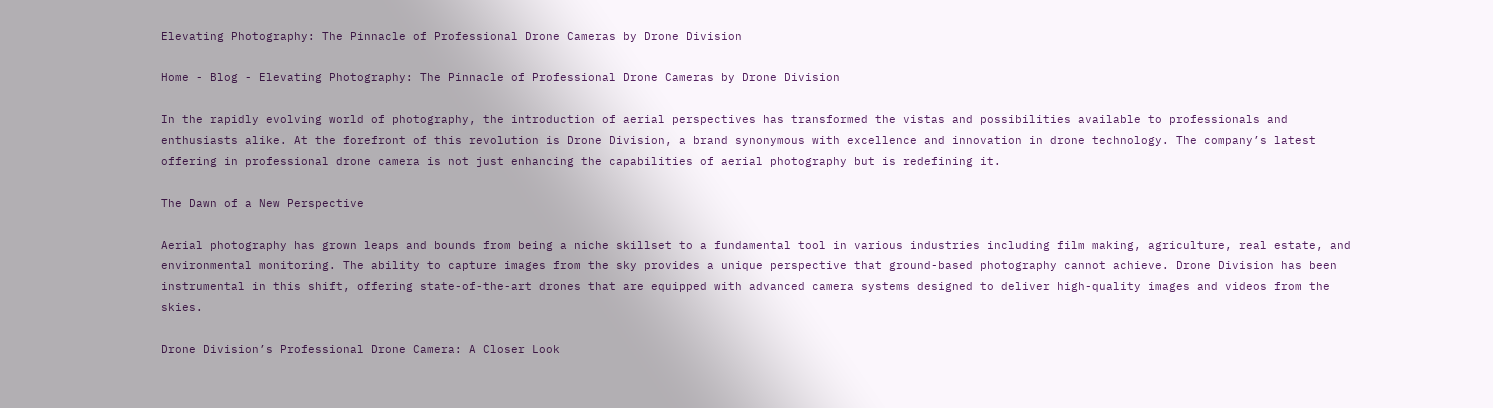Elevating Photography: The Pinnacle of Professional Drone Cameras by Drone Division

Home - Blog - Elevating Photography: The Pinnacle of Professional Drone Cameras by Drone Division

In the rapidly evolving world of photography, the introduction of aerial perspectives has transformed the vistas and possibilities available to professionals and enthusiasts alike. At the forefront of this revolution is Drone Division, a brand synonymous with excellence and innovation in drone technology. The company’s latest offering in professional drone camera is not just enhancing the capabilities of aerial photography but is redefining it.

The Dawn of a New Perspective

Aerial photography has grown leaps and bounds from being a niche skillset to a fundamental tool in various industries including film making, agriculture, real estate, and environmental monitoring. The ability to capture images from the sky provides a unique perspective that ground-based photography cannot achieve. Drone Division has been instrumental in this shift, offering state-of-the-art drones that are equipped with advanced camera systems designed to deliver high-quality images and videos from the skies.

Drone Division’s Professional Drone Camera: A Closer Look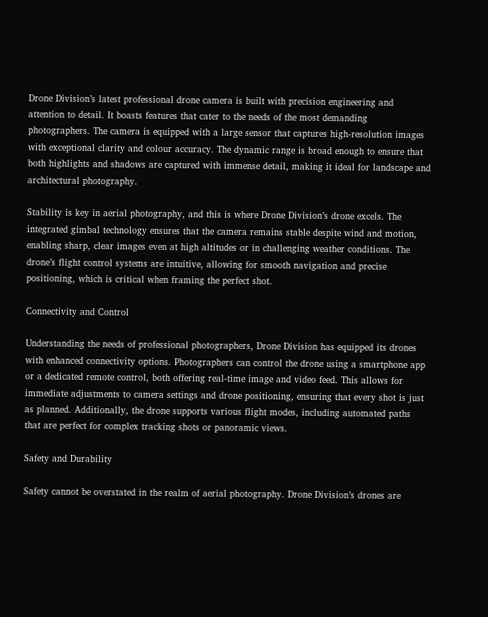Drone Division’s latest professional drone camera is built with precision engineering and attention to detail. It boasts features that cater to the needs of the most demanding photographers. The camera is equipped with a large sensor that captures high-resolution images with exceptional clarity and colour accuracy. The dynamic range is broad enough to ensure that both highlights and shadows are captured with immense detail, making it ideal for landscape and architectural photography.

Stability is key in aerial photography, and this is where Drone Division’s drone excels. The integrated gimbal technology ensures that the camera remains stable despite wind and motion, enabling sharp, clear images even at high altitudes or in challenging weather conditions. The drone’s flight control systems are intuitive, allowing for smooth navigation and precise positioning, which is critical when framing the perfect shot.

Connectivity and Control

Understanding the needs of professional photographers, Drone Division has equipped its drones with enhanced connectivity options. Photographers can control the drone using a smartphone app or a dedicated remote control, both offering real-time image and video feed. This allows for immediate adjustments to camera settings and drone positioning, ensuring that every shot is just as planned. Additionally, the drone supports various flight modes, including automated paths that are perfect for complex tracking shots or panoramic views.

Safety and Durability

Safety cannot be overstated in the realm of aerial photography. Drone Division’s drones are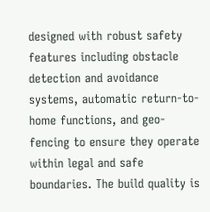designed with robust safety features including obstacle detection and avoidance systems, automatic return-to-home functions, and geo-fencing to ensure they operate within legal and safe boundaries. The build quality is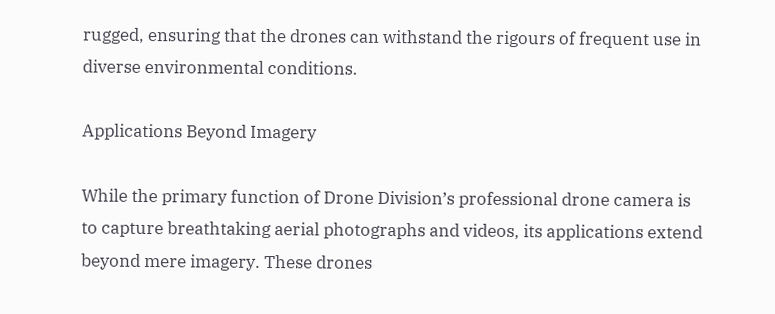rugged, ensuring that the drones can withstand the rigours of frequent use in diverse environmental conditions.

Applications Beyond Imagery

While the primary function of Drone Division’s professional drone camera is to capture breathtaking aerial photographs and videos, its applications extend beyond mere imagery. These drones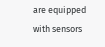are equipped with sensors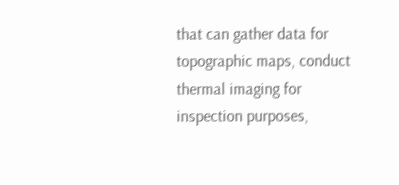that can gather data for topographic maps, conduct thermal imaging for inspection purposes,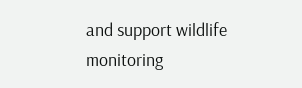and support wildlife monitoring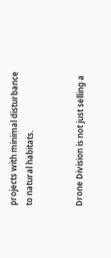projects with minimal disturbance to natural habitats.


Drone Division is not just selling a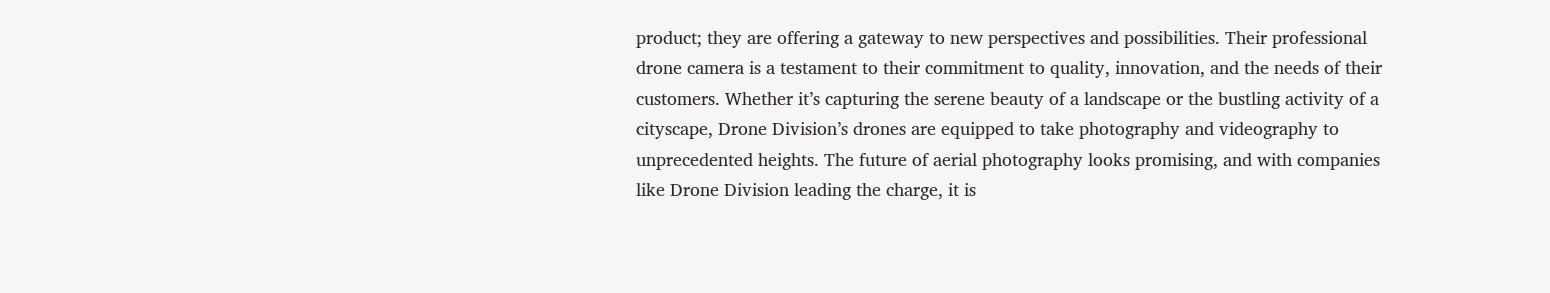product; they are offering a gateway to new perspectives and possibilities. Their professional drone camera is a testament to their commitment to quality, innovation, and the needs of their customers. Whether it’s capturing the serene beauty of a landscape or the bustling activity of a cityscape, Drone Division’s drones are equipped to take photography and videography to unprecedented heights. The future of aerial photography looks promising, and with companies like Drone Division leading the charge, it is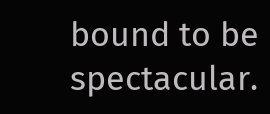bound to be spectacular.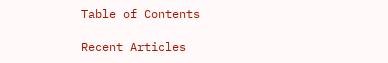Table of Contents

Recent Articles